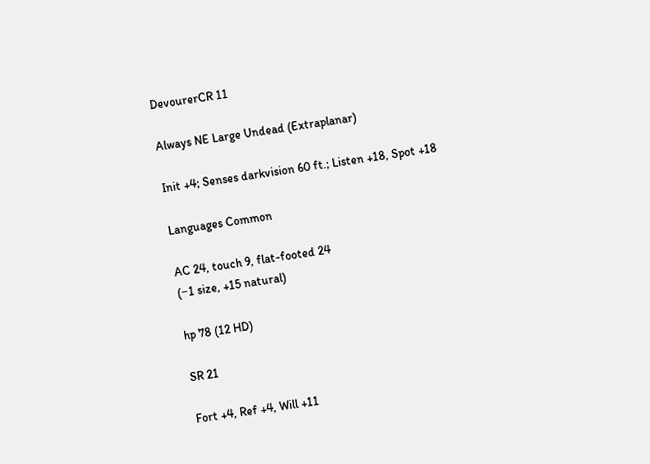DevourerCR 11

Always NE Large Undead (Extraplanar)

Init +4; Senses darkvision 60 ft.; Listen +18, Spot +18

Languages Common

AC 24, touch 9, flat-footed 24
(−1 size, +15 natural)

hp 78 (12 HD)

SR 21

Fort +4, Ref +4, Will +11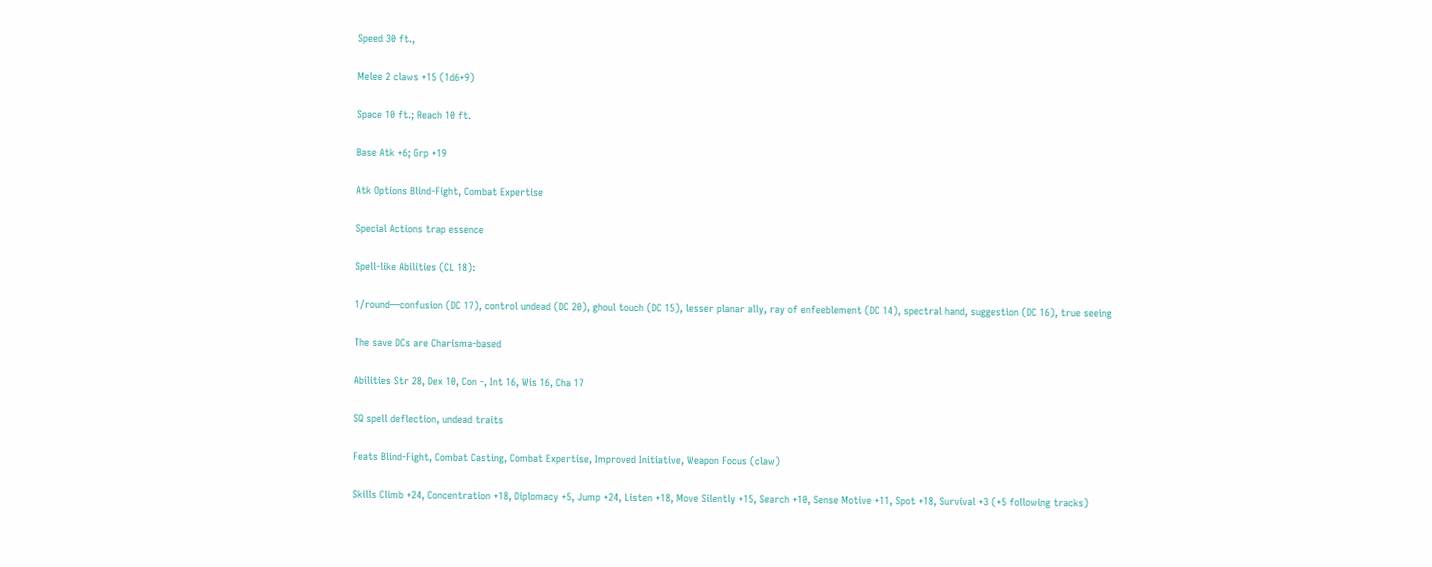Speed 30 ft.,

Melee 2 claws +15 (1d6+9)

Space 10 ft.; Reach 10 ft.

Base Atk +6; Grp +19

Atk Options Blind-Fight, Combat Expertise

Special Actions trap essence

Spell-like Abilities (CL 18):

1/round—confusion (DC 17), control undead (DC 20), ghoul touch (DC 15), lesser planar ally, ray of enfeeblement (DC 14), spectral hand, suggestion (DC 16), true seeing

The save DCs are Charisma-based

Abilities Str 28, Dex 10, Con -, Int 16, Wis 16, Cha 17

SQ spell deflection, undead traits

Feats Blind-Fight, Combat Casting, Combat Expertise, Improved Initiative, Weapon Focus (claw)

Skills Climb +24, Concentration +18, Diplomacy +5, Jump +24, Listen +18, Move Silently +15, Search +10, Sense Motive +11, Spot +18, Survival +3 (+5 following tracks)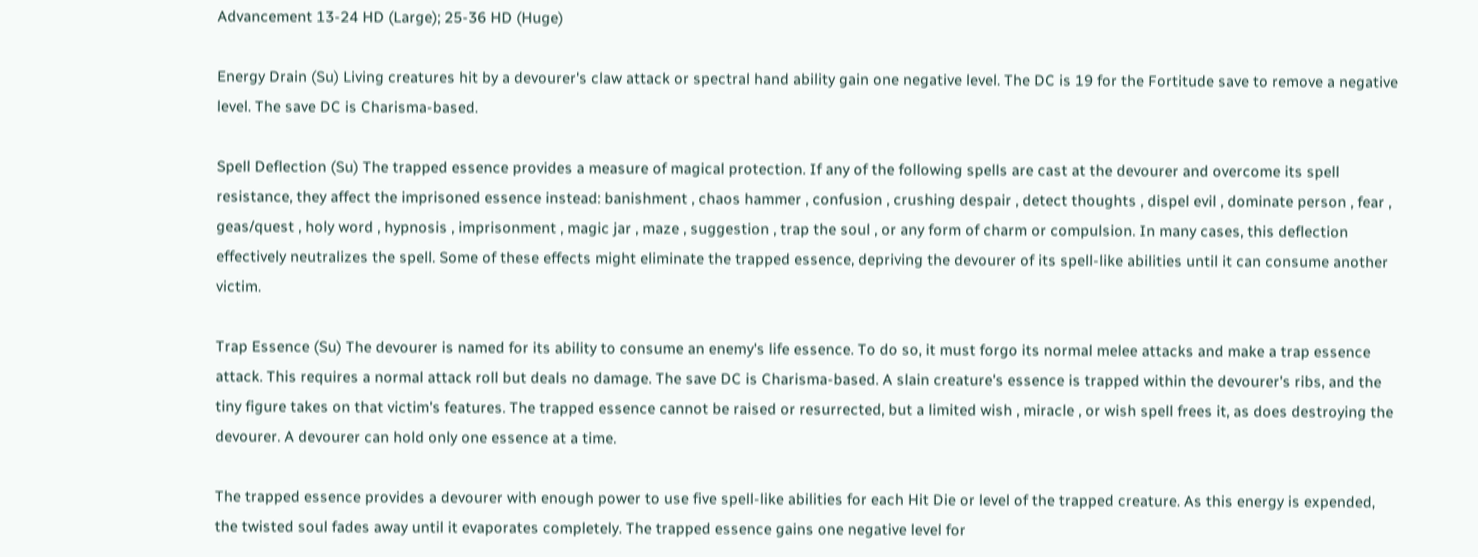Advancement 13-24 HD (Large); 25-36 HD (Huge)

Energy Drain (Su) Living creatures hit by a devourer's claw attack or spectral hand ability gain one negative level. The DC is 19 for the Fortitude save to remove a negative level. The save DC is Charisma-based.

Spell Deflection (Su) The trapped essence provides a measure of magical protection. If any of the following spells are cast at the devourer and overcome its spell resistance, they affect the imprisoned essence instead: banishment , chaos hammer , confusion , crushing despair , detect thoughts , dispel evil , dominate person , fear , geas/quest , holy word , hypnosis , imprisonment , magic jar , maze , suggestion , trap the soul , or any form of charm or compulsion. In many cases, this deflection effectively neutralizes the spell. Some of these effects might eliminate the trapped essence, depriving the devourer of its spell-like abilities until it can consume another victim.

Trap Essence (Su) The devourer is named for its ability to consume an enemy's life essence. To do so, it must forgo its normal melee attacks and make a trap essence attack. This requires a normal attack roll but deals no damage. The save DC is Charisma-based. A slain creature's essence is trapped within the devourer's ribs, and the tiny figure takes on that victim's features. The trapped essence cannot be raised or resurrected, but a limited wish , miracle , or wish spell frees it, as does destroying the devourer. A devourer can hold only one essence at a time.

The trapped essence provides a devourer with enough power to use five spell-like abilities for each Hit Die or level of the trapped creature. As this energy is expended, the twisted soul fades away until it evaporates completely. The trapped essence gains one negative level for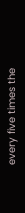every five times the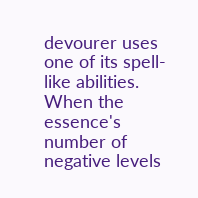devourer uses one of its spell-like abilities. When the essence's number of negative levels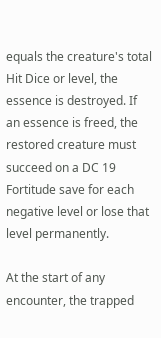equals the creature's total Hit Dice or level, the essence is destroyed. If an essence is freed, the restored creature must succeed on a DC 19 Fortitude save for each negative level or lose that level permanently.

At the start of any encounter, the trapped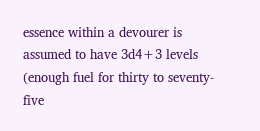essence within a devourer is assumed to have 3d4+3 levels (enough fuel for thirty to seventy-five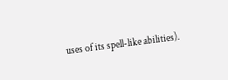uses of its spell-like abilities).